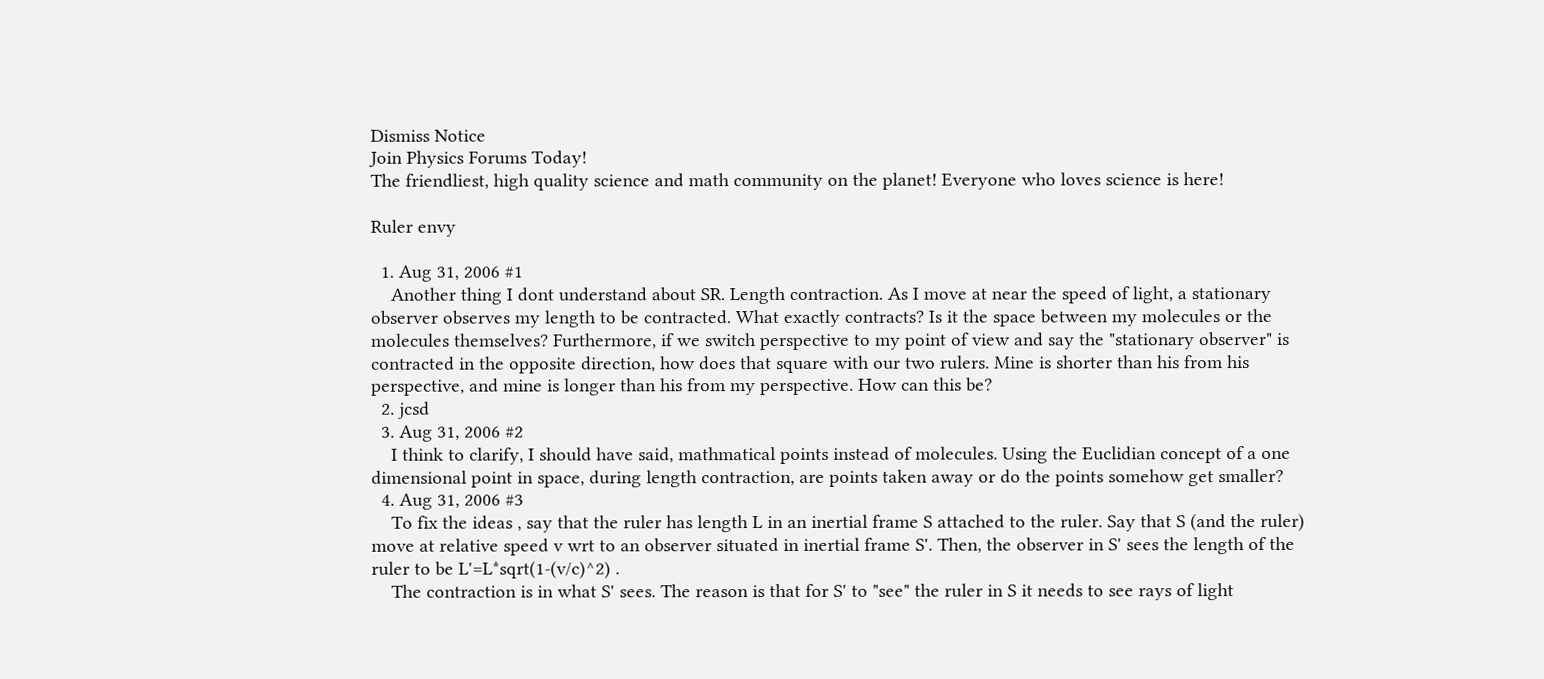Dismiss Notice
Join Physics Forums Today!
The friendliest, high quality science and math community on the planet! Everyone who loves science is here!

Ruler envy

  1. Aug 31, 2006 #1
    Another thing I dont understand about SR. Length contraction. As I move at near the speed of light, a stationary observer observes my length to be contracted. What exactly contracts? Is it the space between my molecules or the molecules themselves? Furthermore, if we switch perspective to my point of view and say the "stationary observer" is contracted in the opposite direction, how does that square with our two rulers. Mine is shorter than his from his perspective, and mine is longer than his from my perspective. How can this be?
  2. jcsd
  3. Aug 31, 2006 #2
    I think to clarify, I should have said, mathmatical points instead of molecules. Using the Euclidian concept of a one dimensional point in space, during length contraction, are points taken away or do the points somehow get smaller?
  4. Aug 31, 2006 #3
    To fix the ideas , say that the ruler has length L in an inertial frame S attached to the ruler. Say that S (and the ruler) move at relative speed v wrt to an observer situated in inertial frame S'. Then, the observer in S' sees the length of the ruler to be L'=L*sqrt(1-(v/c)^2) .
    The contraction is in what S' sees. The reason is that for S' to "see" the ruler in S it needs to see rays of light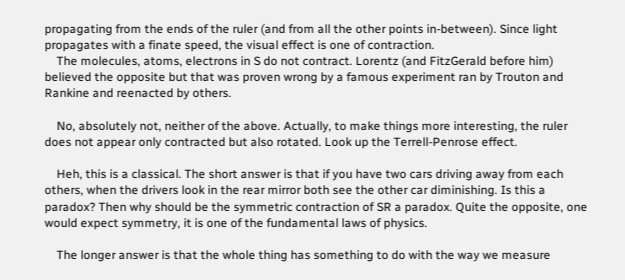propagating from the ends of the ruler (and from all the other points in-between). Since light propagates with a finate speed, the visual effect is one of contraction.
    The molecules, atoms, electrons in S do not contract. Lorentz (and FitzGerald before him) believed the opposite but that was proven wrong by a famous experiment ran by Trouton and Rankine and reenacted by others.

    No, absolutely not, neither of the above. Actually, to make things more interesting, the ruler does not appear only contracted but also rotated. Look up the Terrell-Penrose effect.

    Heh, this is a classical. The short answer is that if you have two cars driving away from each others, when the drivers look in the rear mirror both see the other car diminishing. Is this a paradox? Then why should be the symmetric contraction of SR a paradox. Quite the opposite, one would expect symmetry, it is one of the fundamental laws of physics.

    The longer answer is that the whole thing has something to do with the way we measure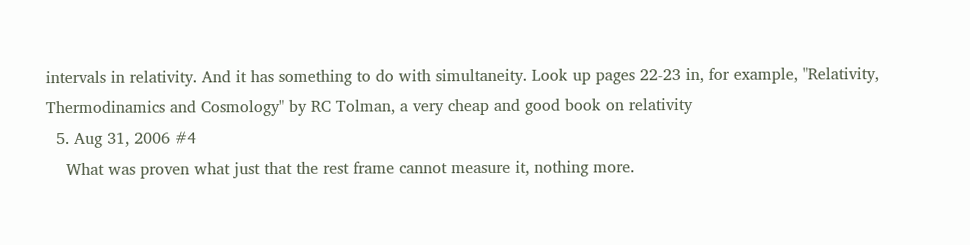intervals in relativity. And it has something to do with simultaneity. Look up pages 22-23 in, for example, "Relativity, Thermodinamics and Cosmology" by RC Tolman, a very cheap and good book on relativity
  5. Aug 31, 2006 #4
    What was proven what just that the rest frame cannot measure it, nothing more.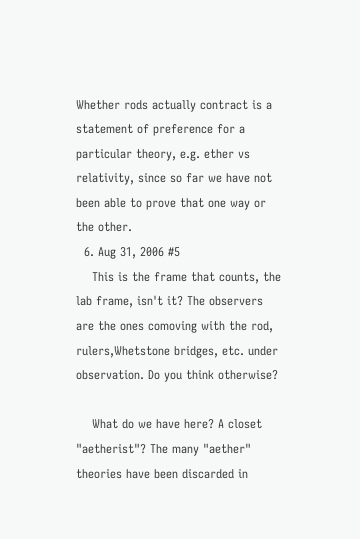Whether rods actually contract is a statement of preference for a particular theory, e.g. ether vs relativity, since so far we have not been able to prove that one way or the other.
  6. Aug 31, 2006 #5
    This is the frame that counts, the lab frame, isn't it? The observers are the ones comoving with the rod, rulers,Whetstone bridges, etc. under observation. Do you think otherwise?

    What do we have here? A closet "aetherist"? The many "aether" theories have been discarded in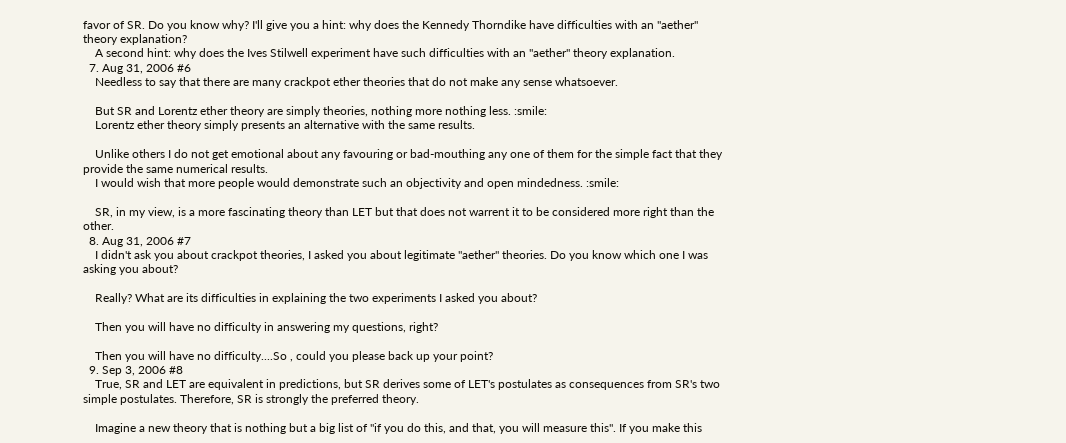favor of SR. Do you know why? I'll give you a hint: why does the Kennedy Thorndike have difficulties with an "aether" theory explanation?
    A second hint: why does the Ives Stilwell experiment have such difficulties with an "aether" theory explanation.
  7. Aug 31, 2006 #6
    Needless to say that there are many crackpot ether theories that do not make any sense whatsoever.

    But SR and Lorentz ether theory are simply theories, nothing more nothing less. :smile:
    Lorentz ether theory simply presents an alternative with the same results.

    Unlike others I do not get emotional about any favouring or bad-mouthing any one of them for the simple fact that they provide the same numerical results.
    I would wish that more people would demonstrate such an objectivity and open mindedness. :smile:

    SR, in my view, is a more fascinating theory than LET but that does not warrent it to be considered more right than the other.
  8. Aug 31, 2006 #7
    I didn't ask you about crackpot theories, I asked you about legitimate "aether" theories. Do you know which one I was asking you about?

    Really? What are its difficulties in explaining the two experiments I asked you about?

    Then you will have no difficulty in answering my questions, right?

    Then you will have no difficulty....So , could you please back up your point?
  9. Sep 3, 2006 #8
    True, SR and LET are equivalent in predictions, but SR derives some of LET's postulates as consequences from SR's two simple postulates. Therefore, SR is strongly the preferred theory.

    Imagine a new theory that is nothing but a big list of "if you do this, and that, you will measure this". If you make this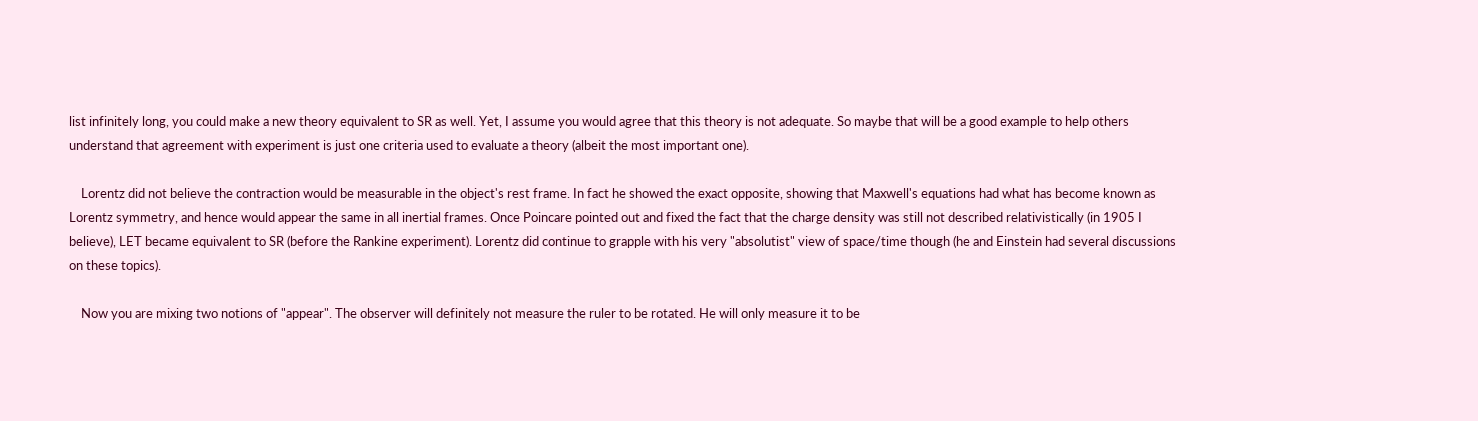list infinitely long, you could make a new theory equivalent to SR as well. Yet, I assume you would agree that this theory is not adequate. So maybe that will be a good example to help others understand that agreement with experiment is just one criteria used to evaluate a theory (albeit the most important one).

    Lorentz did not believe the contraction would be measurable in the object's rest frame. In fact he showed the exact opposite, showing that Maxwell's equations had what has become known as Lorentz symmetry, and hence would appear the same in all inertial frames. Once Poincare pointed out and fixed the fact that the charge density was still not described relativistically (in 1905 I believe), LET became equivalent to SR (before the Rankine experiment). Lorentz did continue to grapple with his very "absolutist" view of space/time though (he and Einstein had several discussions on these topics).

    Now you are mixing two notions of "appear". The observer will definitely not measure the ruler to be rotated. He will only measure it to be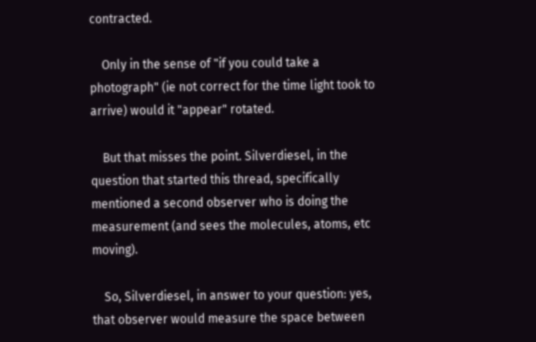contracted.

    Only in the sense of "if you could take a photograph" (ie not correct for the time light took to arrive) would it "appear" rotated.

    But that misses the point. Silverdiesel, in the question that started this thread, specifically mentioned a second observer who is doing the measurement (and sees the molecules, atoms, etc moving).

    So, Silverdiesel, in answer to your question: yes, that observer would measure the space between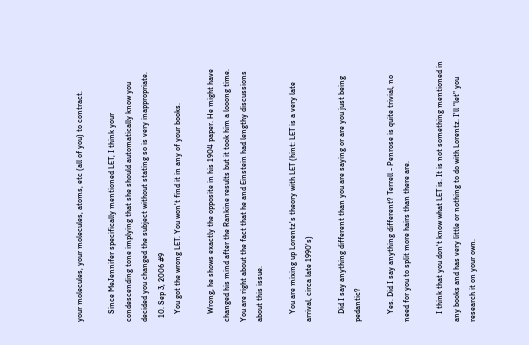your molecules, your molecules, atoms, etc (all of you) to contract.

    Since MeJennifer specifically mentioned LET, I think your condescending tone implying that she should automatically know you decided you changed the subject without stating so is very inappropriate.
  10. Sep 3, 2006 #9
    You got the wrong LET. You won't find it in any of your books.

    Wrong, he shows exactly the opposite in his 1904 paper. He might have changed his mind after the Rankine results but it took him a looong time. You are right about the fact that he and Einstein had lengthy discussions about this issue.

    You are mixing up Lorentz's theory with LET (hint: LET is a very late arrival, circa late 1990's)

    Did I say anything different than you are saying or are you just being pedantic?

    Yes. Did I say anything different? Terrell - Penrose is quite trivial, no need for you to split more hairs than there are.

    I think that you don't know what LET is. It is not something mentioned in any books and has very little or nothing to do with Lorentz. I'll "let" you research it on your own.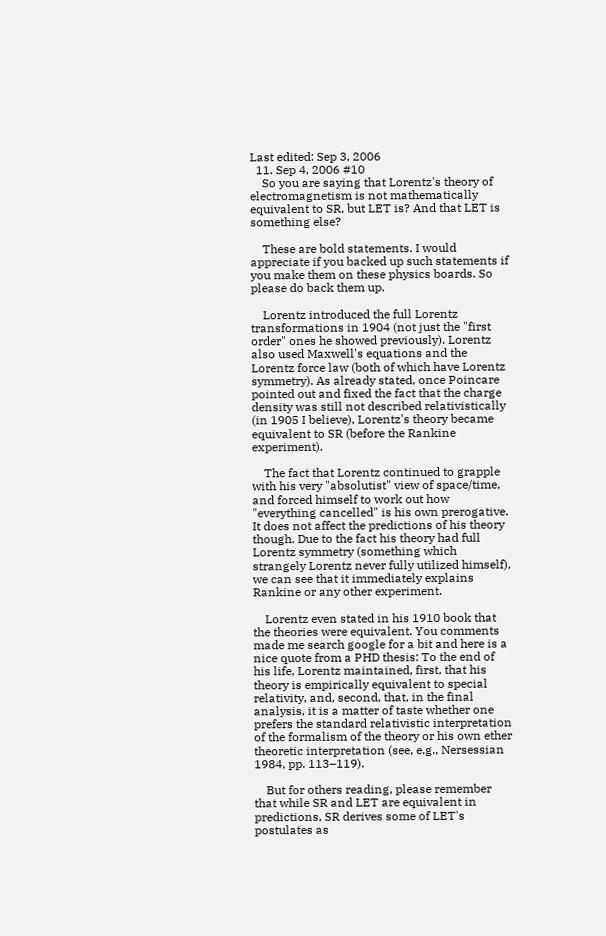Last edited: Sep 3, 2006
  11. Sep 4, 2006 #10
    So you are saying that Lorentz's theory of electromagnetism is not mathematically equivalent to SR, but LET is? And that LET is something else?

    These are bold statements. I would appreciate if you backed up such statements if you make them on these physics boards. So please do back them up.

    Lorentz introduced the full Lorentz transformations in 1904 (not just the "first order" ones he showed previously). Lorentz also used Maxwell's equations and the Lorentz force law (both of which have Lorentz symmetry). As already stated, once Poincare pointed out and fixed the fact that the charge density was still not described relativistically (in 1905 I believe), Lorentz's theory became equivalent to SR (before the Rankine experiment).

    The fact that Lorentz continued to grapple with his very "absolutist" view of space/time, and forced himself to work out how "everything cancelled" is his own prerogative. It does not affect the predictions of his theory though. Due to the fact his theory had full Lorentz symmetry (something which strangely Lorentz never fully utilized himself), we can see that it immediately explains Rankine or any other experiment.

    Lorentz even stated in his 1910 book that the theories were equivalent. You comments made me search google for a bit and here is a nice quote from a PHD thesis: To the end of his life, Lorentz maintained, first, that his theory is empirically equivalent to special relativity, and, second, that, in the final analysis, it is a matter of taste whether one prefers the standard relativistic interpretation of the formalism of the theory or his own ether theoretic interpretation (see, e.g., Nersessian 1984, pp. 113–119).

    But for others reading, please remember that while SR and LET are equivalent in predictions, SR derives some of LET's postulates as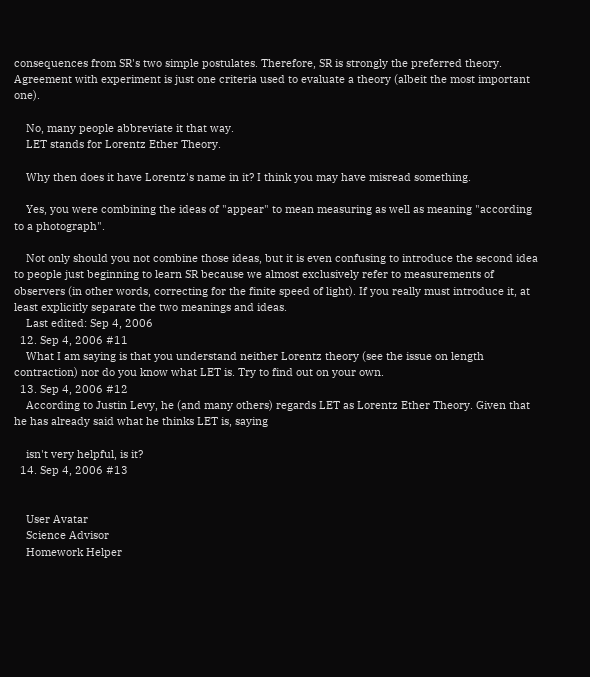consequences from SR's two simple postulates. Therefore, SR is strongly the preferred theory. Agreement with experiment is just one criteria used to evaluate a theory (albeit the most important one).

    No, many people abbreviate it that way.
    LET stands for Lorentz Ether Theory.

    Why then does it have Lorentz's name in it? I think you may have misread something.

    Yes, you were combining the ideas of "appear" to mean measuring as well as meaning "according to a photograph".

    Not only should you not combine those ideas, but it is even confusing to introduce the second idea to people just beginning to learn SR because we almost exclusively refer to measurements of observers (in other words, correcting for the finite speed of light). If you really must introduce it, at least explicitly separate the two meanings and ideas.
    Last edited: Sep 4, 2006
  12. Sep 4, 2006 #11
    What I am saying is that you understand neither Lorentz theory (see the issue on length contraction) nor do you know what LET is. Try to find out on your own.
  13. Sep 4, 2006 #12
    According to Justin Levy, he (and many others) regards LET as Lorentz Ether Theory. Given that he has already said what he thinks LET is, saying

    isn't very helpful, is it?
  14. Sep 4, 2006 #13


    User Avatar
    Science Advisor
    Homework Helper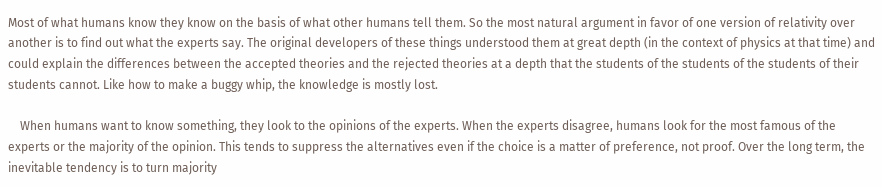Most of what humans know they know on the basis of what other humans tell them. So the most natural argument in favor of one version of relativity over another is to find out what the experts say. The original developers of these things understood them at great depth (in the context of physics at that time) and could explain the differences between the accepted theories and the rejected theories at a depth that the students of the students of the students of their students cannot. Like how to make a buggy whip, the knowledge is mostly lost.

    When humans want to know something, they look to the opinions of the experts. When the experts disagree, humans look for the most famous of the experts or the majority of the opinion. This tends to suppress the alternatives even if the choice is a matter of preference, not proof. Over the long term, the inevitable tendency is to turn majority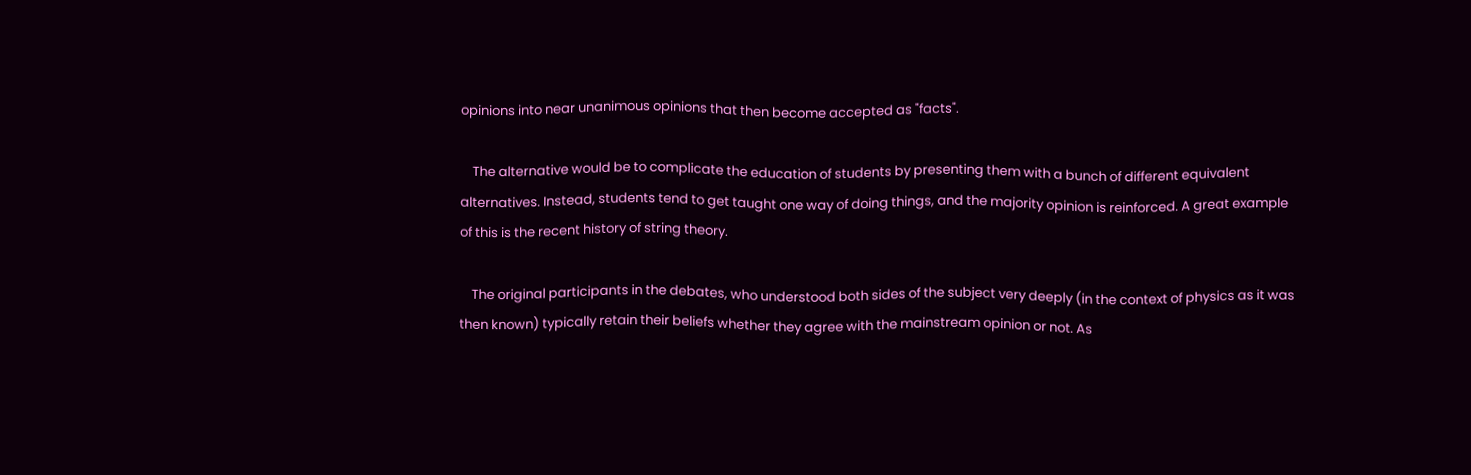opinions into near unanimous opinions that then become accepted as "facts".

    The alternative would be to complicate the education of students by presenting them with a bunch of different equivalent alternatives. Instead, students tend to get taught one way of doing things, and the majority opinion is reinforced. A great example of this is the recent history of string theory.

    The original participants in the debates, who understood both sides of the subject very deeply (in the context of physics as it was then known) typically retain their beliefs whether they agree with the mainstream opinion or not. As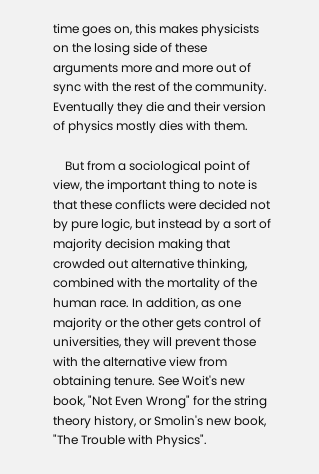time goes on, this makes physicists on the losing side of these arguments more and more out of sync with the rest of the community. Eventually they die and their version of physics mostly dies with them.

    But from a sociological point of view, the important thing to note is that these conflicts were decided not by pure logic, but instead by a sort of majority decision making that crowded out alternative thinking, combined with the mortality of the human race. In addition, as one majority or the other gets control of universities, they will prevent those with the alternative view from obtaining tenure. See Woit's new book, "Not Even Wrong" for the string theory history, or Smolin's new book, "The Trouble with Physics".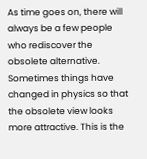As time goes on, there will always be a few people who rediscover the obsolete alternative. Sometimes things have changed in physics so that the obsolete view looks more attractive. This is the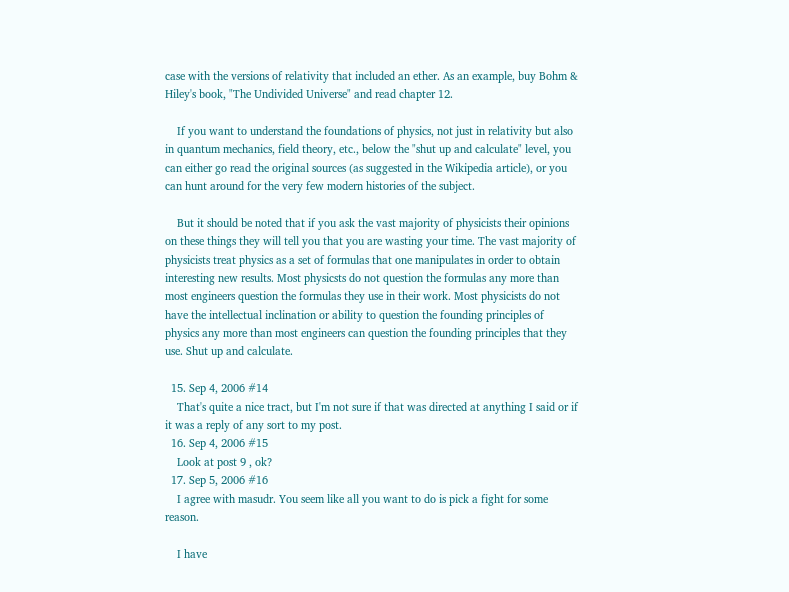case with the versions of relativity that included an ether. As an example, buy Bohm & Hiley's book, "The Undivided Universe" and read chapter 12.

    If you want to understand the foundations of physics, not just in relativity but also in quantum mechanics, field theory, etc., below the "shut up and calculate" level, you can either go read the original sources (as suggested in the Wikipedia article), or you can hunt around for the very few modern histories of the subject.

    But it should be noted that if you ask the vast majority of physicists their opinions on these things they will tell you that you are wasting your time. The vast majority of physicists treat physics as a set of formulas that one manipulates in order to obtain interesting new results. Most physicsts do not question the formulas any more than most engineers question the formulas they use in their work. Most physicists do not have the intellectual inclination or ability to question the founding principles of physics any more than most engineers can question the founding principles that they use. Shut up and calculate.

  15. Sep 4, 2006 #14
    That's quite a nice tract, but I'm not sure if that was directed at anything I said or if it was a reply of any sort to my post.
  16. Sep 4, 2006 #15
    Look at post 9 , ok?
  17. Sep 5, 2006 #16
    I agree with masudr. You seem like all you want to do is pick a fight for some reason.

    I have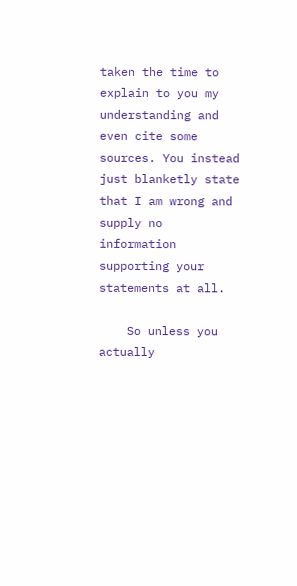taken the time to explain to you my understanding and even cite some sources. You instead just blanketly state that I am wrong and supply no information supporting your statements at all.

    So unless you actually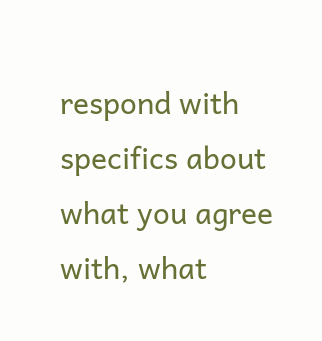respond with specifics about what you agree with, what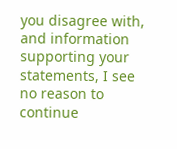you disagree with, and information supporting your statements, I see no reason to continue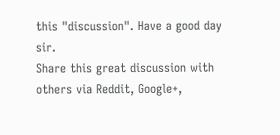this "discussion". Have a good day sir.
Share this great discussion with others via Reddit, Google+,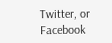Twitter, or Facebook